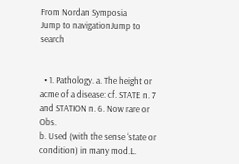From Nordan Symposia
Jump to navigationJump to search


  • 1. Pathology. a. The height or acme of a disease: cf. STATE n. 7 and STATION n. 6. Now rare or Obs.
b. Used (with the sense ‘state or condition) in many mod.L.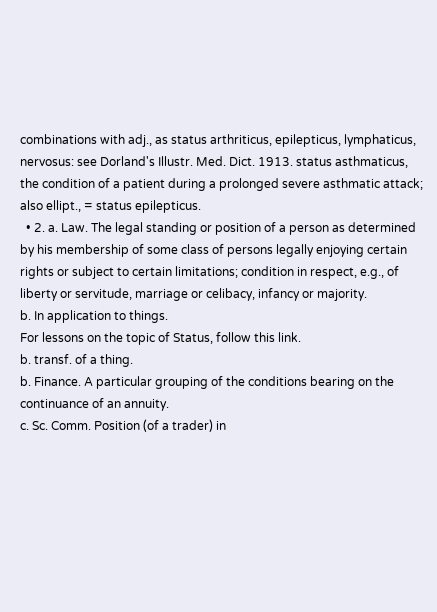combinations with adj., as status arthriticus, epilepticus, lymphaticus, nervosus: see Dorland's Illustr. Med. Dict. 1913. status asthmaticus, the condition of a patient during a prolonged severe asthmatic attack; also ellipt., = status epilepticus.
  • 2. a. Law. The legal standing or position of a person as determined by his membership of some class of persons legally enjoying certain rights or subject to certain limitations; condition in respect, e.g., of liberty or servitude, marriage or celibacy, infancy or majority.
b. In application to things.
For lessons on the topic of Status, follow this link.
b. transf. of a thing.
b. Finance. A particular grouping of the conditions bearing on the continuance of an annuity.
c. Sc. Comm. Position (of a trader) in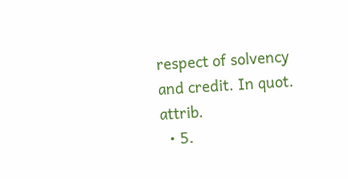respect of solvency and credit. In quot. attrib.
  • 5.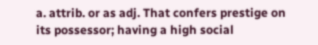a. attrib. or as adj. That confers prestige on its possessor; having a high social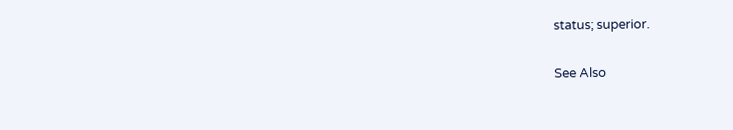status; superior.

See Also